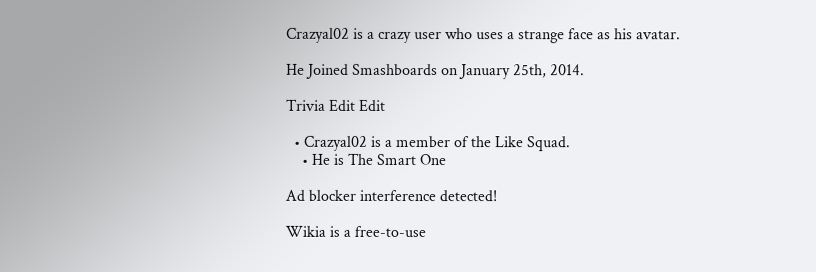Crazyal02 is a crazy user who uses a strange face as his avatar.

He Joined Smashboards on January 25th, 2014.

Trivia Edit Edit

  • Crazyal02 is a member of the Like Squad.
    • He is The Smart One

Ad blocker interference detected!

Wikia is a free-to-use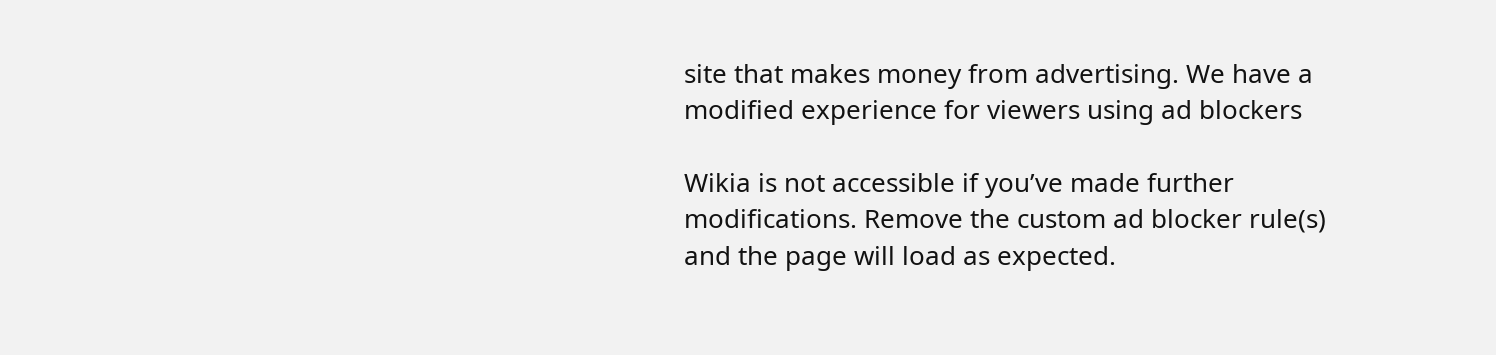site that makes money from advertising. We have a modified experience for viewers using ad blockers

Wikia is not accessible if you’ve made further modifications. Remove the custom ad blocker rule(s) and the page will load as expected.